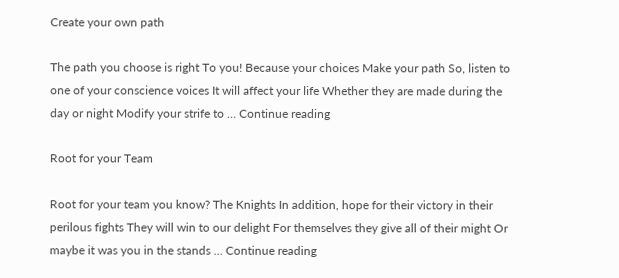Create your own path

The path you choose is right To you! Because your choices Make your path So, listen to one of your conscience voices It will affect your life Whether they are made during the day or night Modify your strife to … Continue reading

Root for your Team

Root for your team you know? The Knights In addition, hope for their victory in their perilous fights They will win to our delight For themselves they give all of their might Or maybe it was you in the stands … Continue reading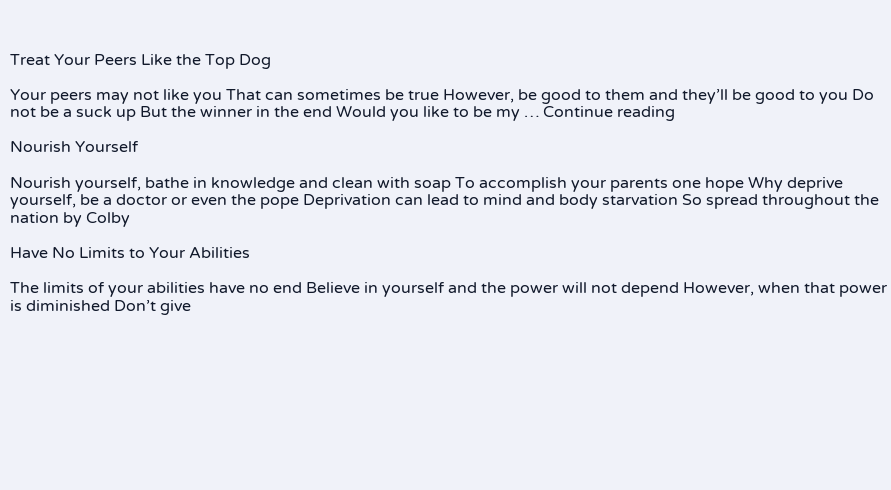Treat Your Peers Like the Top Dog

Your peers may not like you That can sometimes be true However, be good to them and they’ll be good to you Do not be a suck up But the winner in the end Would you like to be my … Continue reading

Nourish Yourself

Nourish yourself, bathe in knowledge and clean with soap To accomplish your parents one hope Why deprive yourself, be a doctor or even the pope Deprivation can lead to mind and body starvation So spread throughout the nation by Colby

Have No Limits to Your Abilities

The limits of your abilities have no end Believe in yourself and the power will not depend However, when that power is diminished Don’t give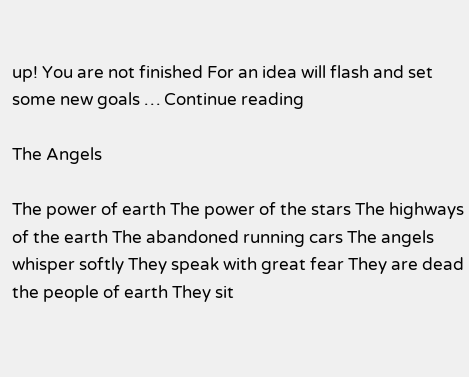up! You are not finished For an idea will flash and set some new goals … Continue reading

The Angels

The power of earth The power of the stars The highways of the earth The abandoned running cars The angels whisper softly They speak with great fear They are dead the people of earth They sit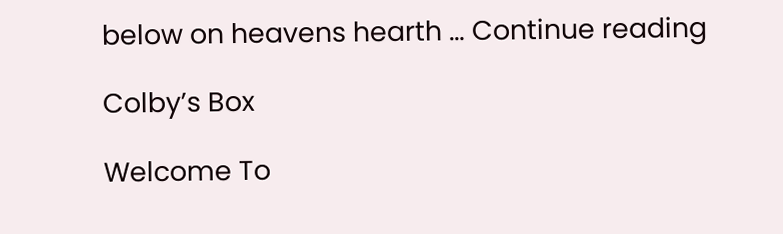below on heavens hearth … Continue reading

Colby’s Box

Welcome To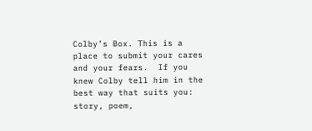Colby’s Box. This is a place to submit your cares and your fears.  If you knew Colby tell him in the best way that suits you: story, poem,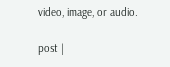video, image, or audio.

post |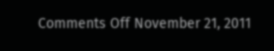Comments Off November 21, 2011